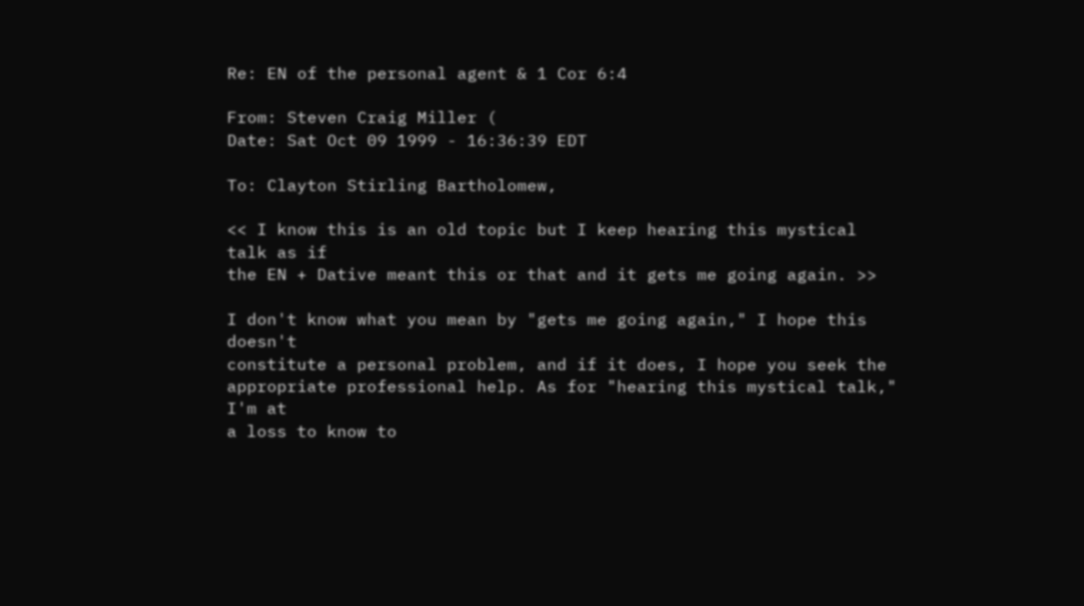Re: EN of the personal agent & 1 Cor 6:4

From: Steven Craig Miller (
Date: Sat Oct 09 1999 - 16:36:39 EDT

To: Clayton Stirling Bartholomew,

<< I know this is an old topic but I keep hearing this mystical talk as if
the EN + Dative meant this or that and it gets me going again. >>

I don't know what you mean by "gets me going again," I hope this doesn't
constitute a personal problem, and if it does, I hope you seek the
appropriate professional help. As for "hearing this mystical talk," I'm at
a loss to know to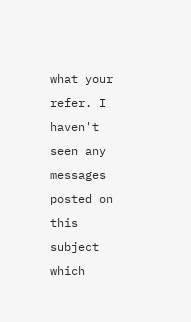what your refer. I haven't seen any messages posted on
this subject which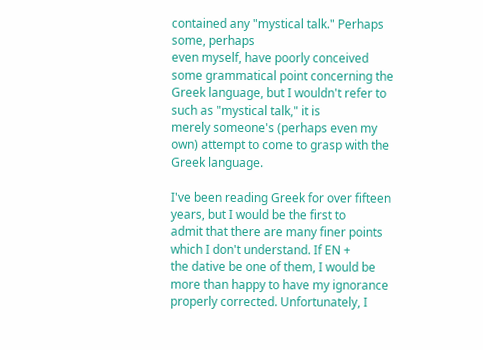contained any "mystical talk." Perhaps some, perhaps
even myself, have poorly conceived some grammatical point concerning the
Greek language, but I wouldn't refer to such as "mystical talk," it is
merely someone's (perhaps even my own) attempt to come to grasp with the
Greek language.

I've been reading Greek for over fifteen years, but I would be the first to
admit that there are many finer points which I don't understand. If EN +
the dative be one of them, I would be more than happy to have my ignorance
properly corrected. Unfortunately, I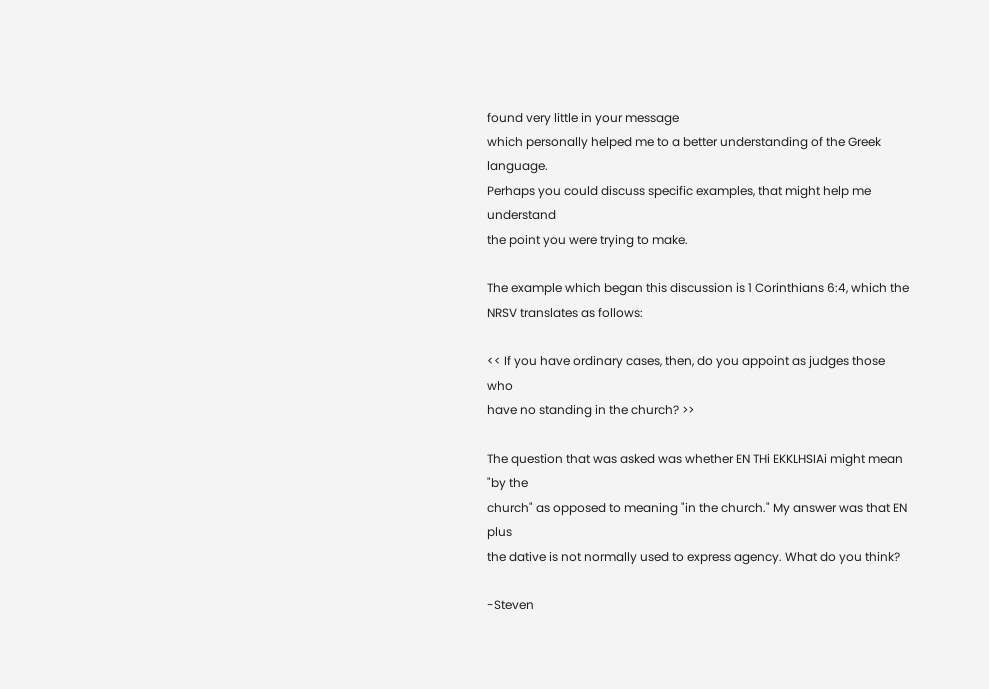found very little in your message
which personally helped me to a better understanding of the Greek language.
Perhaps you could discuss specific examples, that might help me understand
the point you were trying to make.

The example which began this discussion is 1 Corinthians 6:4, which the
NRSV translates as follows:

<< If you have ordinary cases, then, do you appoint as judges those who
have no standing in the church? >>

The question that was asked was whether EN THi EKKLHSIAi might mean "by the
church" as opposed to meaning "in the church." My answer was that EN plus
the dative is not normally used to express agency. What do you think?

-Steven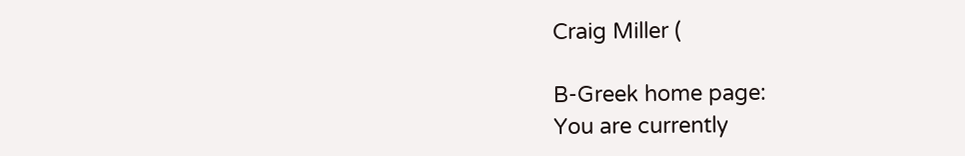Craig Miller (

B-Greek home page:
You are currently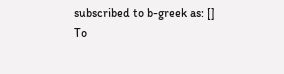subscribed to b-greek as: []
To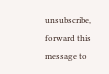unsubscribe, forward this message to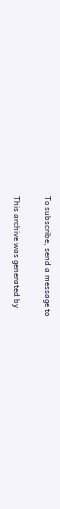To subscribe, send a message to

This archive was generated by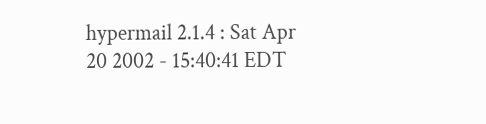hypermail 2.1.4 : Sat Apr 20 2002 - 15:40:41 EDT